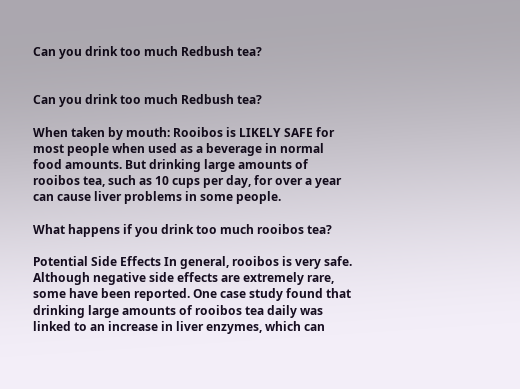Can you drink too much Redbush tea?


Can you drink too much Redbush tea?

When taken by mouth: Rooibos is LIKELY SAFE for most people when used as a beverage in normal food amounts. But drinking large amounts of rooibos tea, such as 10 cups per day, for over a year can cause liver problems in some people.

What happens if you drink too much rooibos tea?

Potential Side Effects In general, rooibos is very safe. Although negative side effects are extremely rare, some have been reported. One case study found that drinking large amounts of rooibos tea daily was linked to an increase in liver enzymes, which can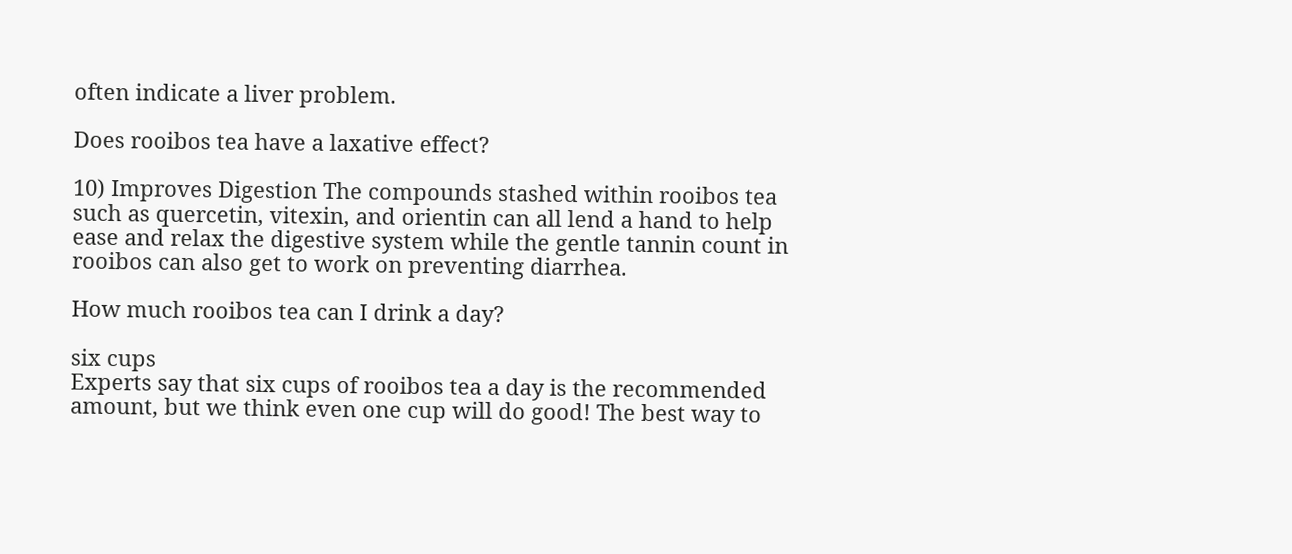often indicate a liver problem.

Does rooibos tea have a laxative effect?

10) Improves Digestion The compounds stashed within rooibos tea such as quercetin, vitexin, and orientin can all lend a hand to help ease and relax the digestive system while the gentle tannin count in rooibos can also get to work on preventing diarrhea.

How much rooibos tea can I drink a day?

six cups
Experts say that six cups of rooibos tea a day is the recommended amount, but we think even one cup will do good! The best way to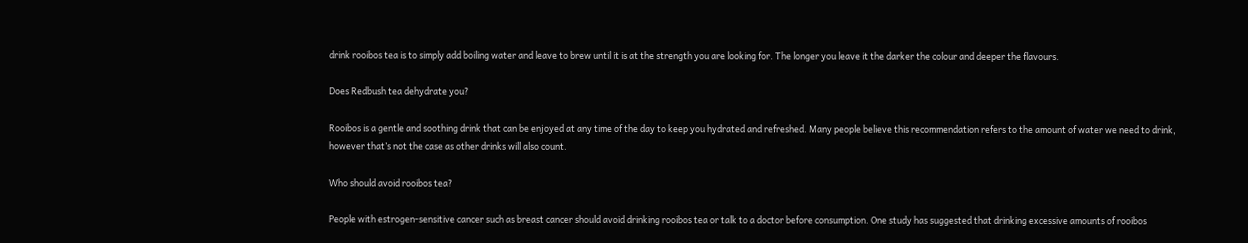drink rooibos tea is to simply add boiling water and leave to brew until it is at the strength you are looking for. The longer you leave it the darker the colour and deeper the flavours.

Does Redbush tea dehydrate you?

Rooibos is a gentle and soothing drink that can be enjoyed at any time of the day to keep you hydrated and refreshed. Many people believe this recommendation refers to the amount of water we need to drink, however that’s not the case as other drinks will also count.

Who should avoid rooibos tea?

People with estrogen-sensitive cancer such as breast cancer should avoid drinking rooibos tea or talk to a doctor before consumption. One study has suggested that drinking excessive amounts of rooibos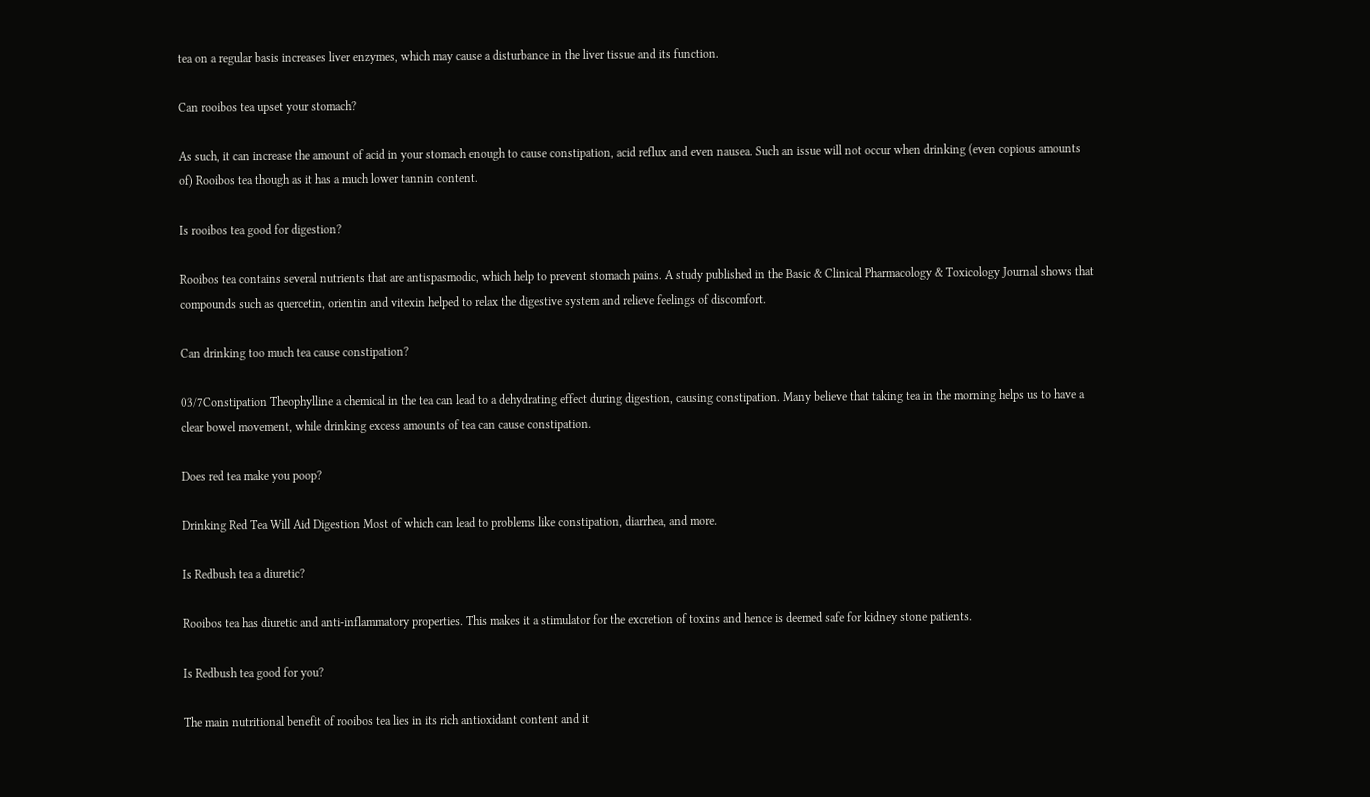tea on a regular basis increases liver enzymes, which may cause a disturbance in the liver tissue and its function.

Can rooibos tea upset your stomach?

As such, it can increase the amount of acid in your stomach enough to cause constipation, acid reflux and even nausea. Such an issue will not occur when drinking (even copious amounts of) Rooibos tea though as it has a much lower tannin content.

Is rooibos tea good for digestion?

Rooibos tea contains several nutrients that are antispasmodic, which help to prevent stomach pains. A study published in the Basic & Clinical Pharmacology & Toxicology Journal shows that compounds such as quercetin, orientin and vitexin helped to relax the digestive system and relieve feelings of discomfort.

Can drinking too much tea cause constipation?

03/7Constipation Theophylline a chemical in the tea can lead to a dehydrating effect during digestion, causing constipation. Many believe that taking tea in the morning helps us to have a clear bowel movement, while drinking excess amounts of tea can cause constipation.

Does red tea make you poop?

Drinking Red Tea Will Aid Digestion Most of which can lead to problems like constipation, diarrhea, and more.

Is Redbush tea a diuretic?

Rooibos tea has diuretic and anti-inflammatory properties. This makes it a stimulator for the excretion of toxins and hence is deemed safe for kidney stone patients.

Is Redbush tea good for you?

The main nutritional benefit of rooibos tea lies in its rich antioxidant content and it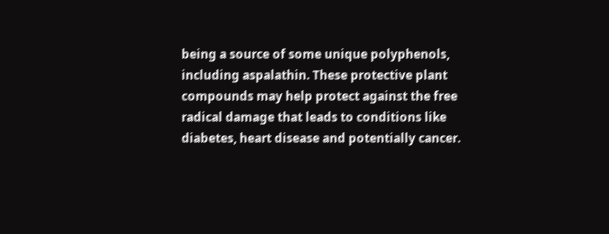being a source of some unique polyphenols, including aspalathin. These protective plant compounds may help protect against the free radical damage that leads to conditions like diabetes, heart disease and potentially cancer.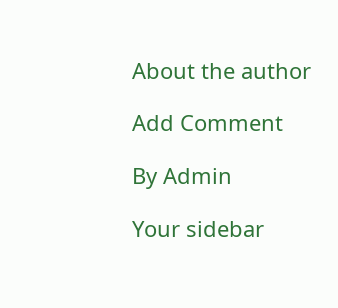About the author

Add Comment

By Admin

Your sidebar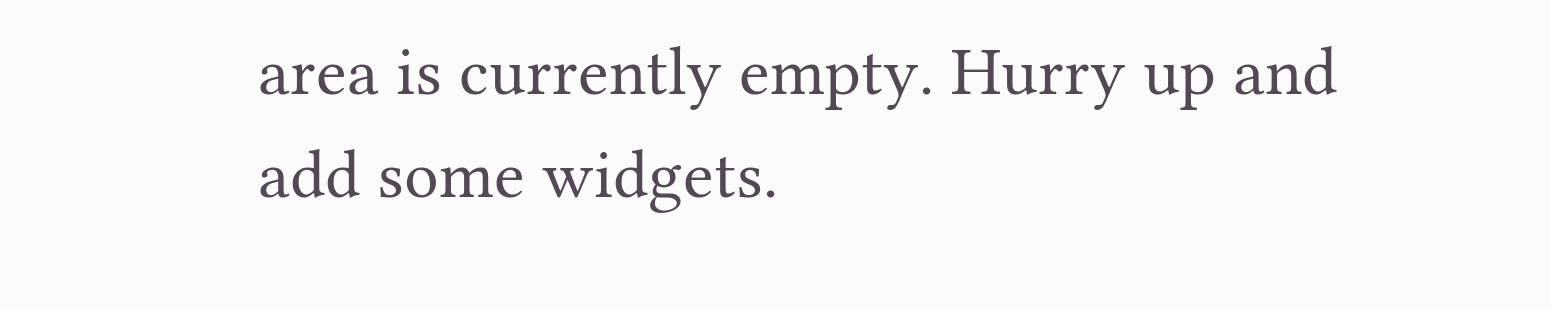area is currently empty. Hurry up and add some widgets.